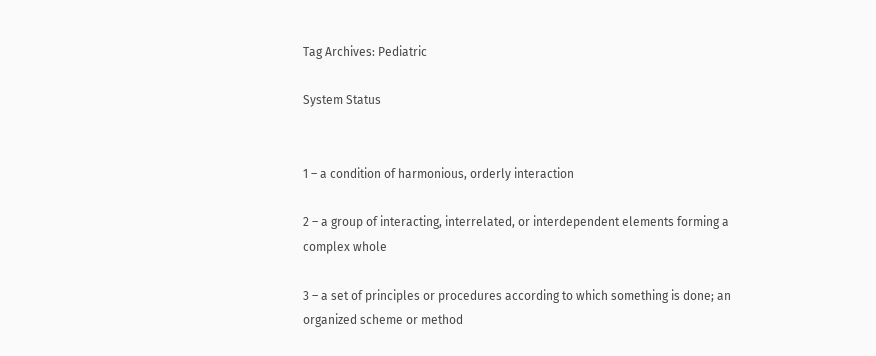Tag Archives: Pediatric

System Status


1 – a condition of harmonious, orderly interaction

2 – a group of interacting, interrelated, or interdependent elements forming a complex whole

3 – a set of principles or procedures according to which something is done; an organized scheme or method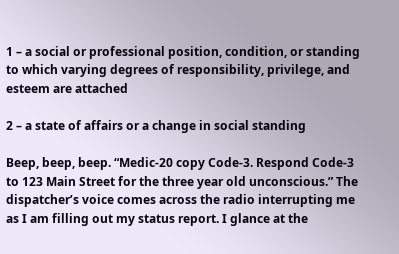1 – a social or professional position, condition, or standing to which varying degrees of responsibility, privilege, and esteem are attached

2 – a state of affairs or a change in social standing

Beep, beep, beep. “Medic-20 copy Code-3. Respond Code-3 to 123 Main Street for the three year old unconscious.” The dispatcher’s voice comes across the radio interrupting me as I am filling out my status report. I glance at the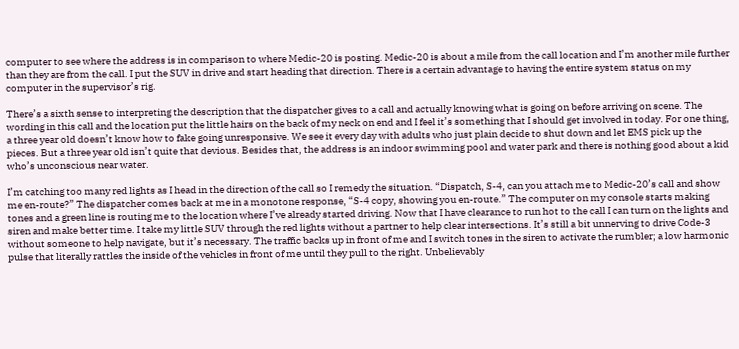computer to see where the address is in comparison to where Medic-20 is posting. Medic-20 is about a mile from the call location and I’m another mile further than they are from the call. I put the SUV in drive and start heading that direction. There is a certain advantage to having the entire system status on my computer in the supervisor’s rig.

There’s a sixth sense to interpreting the description that the dispatcher gives to a call and actually knowing what is going on before arriving on scene. The wording in this call and the location put the little hairs on the back of my neck on end and I feel it’s something that I should get involved in today. For one thing, a three year old doesn’t know how to fake going unresponsive. We see it every day with adults who just plain decide to shut down and let EMS pick up the pieces. But a three year old isn’t quite that devious. Besides that, the address is an indoor swimming pool and water park and there is nothing good about a kid who’s unconscious near water.

I’m catching too many red lights as I head in the direction of the call so I remedy the situation. “Dispatch, S-4, can you attach me to Medic-20’s call and show me en-route?” The dispatcher comes back at me in a monotone response, “S-4 copy, showing you en-route.” The computer on my console starts making tones and a green line is routing me to the location where I’ve already started driving. Now that I have clearance to run hot to the call I can turn on the lights and siren and make better time. I take my little SUV through the red lights without a partner to help clear intersections. It’s still a bit unnerving to drive Code-3 without someone to help navigate, but it’s necessary. The traffic backs up in front of me and I switch tones in the siren to activate the rumbler; a low harmonic pulse that literally rattles the inside of the vehicles in front of me until they pull to the right. Unbelievably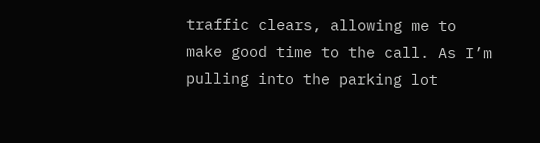traffic clears, allowing me to make good time to the call. As I’m pulling into the parking lot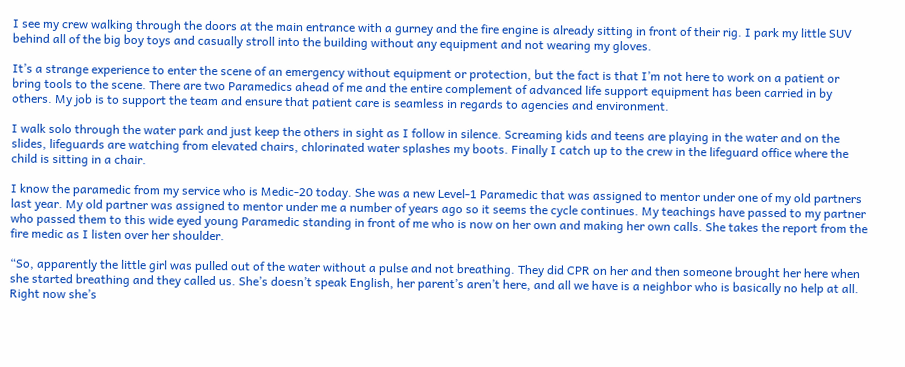I see my crew walking through the doors at the main entrance with a gurney and the fire engine is already sitting in front of their rig. I park my little SUV behind all of the big boy toys and casually stroll into the building without any equipment and not wearing my gloves.

It’s a strange experience to enter the scene of an emergency without equipment or protection, but the fact is that I’m not here to work on a patient or bring tools to the scene. There are two Paramedics ahead of me and the entire complement of advanced life support equipment has been carried in by others. My job is to support the team and ensure that patient care is seamless in regards to agencies and environment.

I walk solo through the water park and just keep the others in sight as I follow in silence. Screaming kids and teens are playing in the water and on the slides, lifeguards are watching from elevated chairs, chlorinated water splashes my boots. Finally I catch up to the crew in the lifeguard office where the child is sitting in a chair.

I know the paramedic from my service who is Medic-20 today. She was a new Level-1 Paramedic that was assigned to mentor under one of my old partners last year. My old partner was assigned to mentor under me a number of years ago so it seems the cycle continues. My teachings have passed to my partner who passed them to this wide eyed young Paramedic standing in front of me who is now on her own and making her own calls. She takes the report from the fire medic as I listen over her shoulder.

“So, apparently the little girl was pulled out of the water without a pulse and not breathing. They did CPR on her and then someone brought her here when she started breathing and they called us. She’s doesn’t speak English, her parent’s aren’t here, and all we have is a neighbor who is basically no help at all. Right now she’s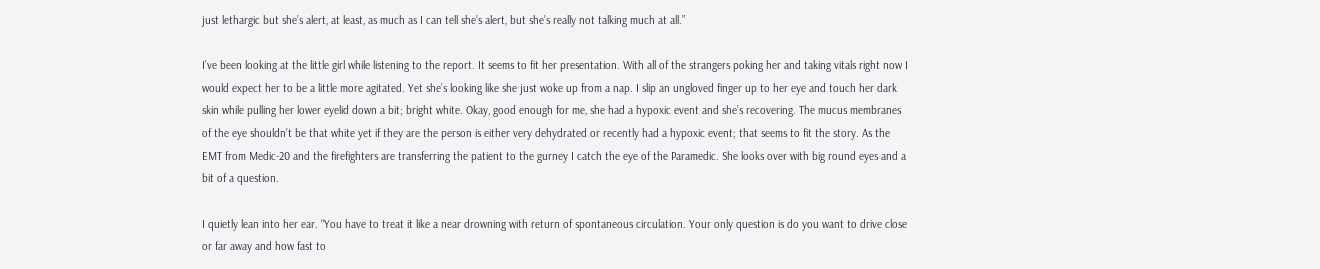just lethargic but she’s alert, at least, as much as I can tell she’s alert, but she’s really not talking much at all.”

I’ve been looking at the little girl while listening to the report. It seems to fit her presentation. With all of the strangers poking her and taking vitals right now I would expect her to be a little more agitated. Yet she’s looking like she just woke up from a nap. I slip an ungloved finger up to her eye and touch her dark skin while pulling her lower eyelid down a bit; bright white. Okay, good enough for me, she had a hypoxic event and she’s recovering. The mucus membranes of the eye shouldn’t be that white yet if they are the person is either very dehydrated or recently had a hypoxic event; that seems to fit the story. As the EMT from Medic-20 and the firefighters are transferring the patient to the gurney I catch the eye of the Paramedic. She looks over with big round eyes and a bit of a question.

I quietly lean into her ear. “You have to treat it like a near drowning with return of spontaneous circulation. Your only question is do you want to drive close or far away and how fast to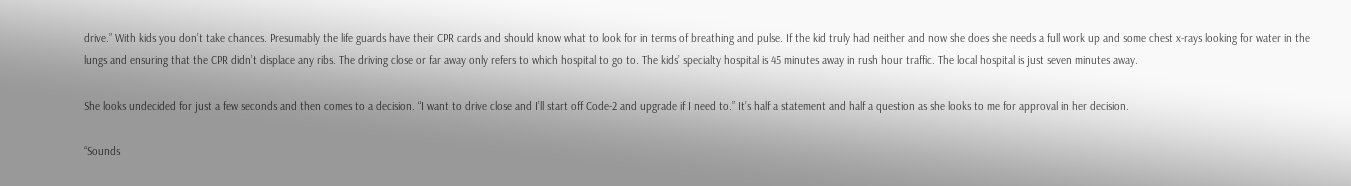drive.” With kids you don’t take chances. Presumably the life guards have their CPR cards and should know what to look for in terms of breathing and pulse. If the kid truly had neither and now she does she needs a full work up and some chest x-rays looking for water in the lungs and ensuring that the CPR didn’t displace any ribs. The driving close or far away only refers to which hospital to go to. The kids’ specialty hospital is 45 minutes away in rush hour traffic. The local hospital is just seven minutes away.

She looks undecided for just a few seconds and then comes to a decision. “I want to drive close and I’ll start off Code-2 and upgrade if I need to.” It’s half a statement and half a question as she looks to me for approval in her decision.

“Sounds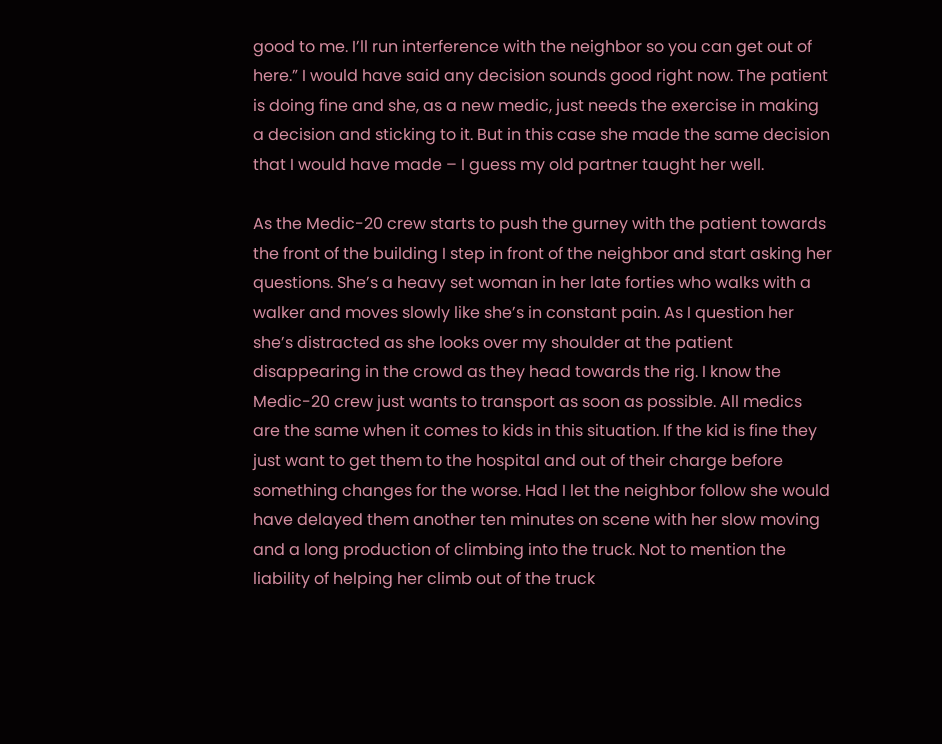good to me. I’ll run interference with the neighbor so you can get out of here.” I would have said any decision sounds good right now. The patient is doing fine and she, as a new medic, just needs the exercise in making a decision and sticking to it. But in this case she made the same decision that I would have made – I guess my old partner taught her well.

As the Medic-20 crew starts to push the gurney with the patient towards the front of the building I step in front of the neighbor and start asking her questions. She’s a heavy set woman in her late forties who walks with a walker and moves slowly like she’s in constant pain. As I question her she’s distracted as she looks over my shoulder at the patient disappearing in the crowd as they head towards the rig. I know the Medic-20 crew just wants to transport as soon as possible. All medics are the same when it comes to kids in this situation. If the kid is fine they just want to get them to the hospital and out of their charge before something changes for the worse. Had I let the neighbor follow she would have delayed them another ten minutes on scene with her slow moving and a long production of climbing into the truck. Not to mention the liability of helping her climb out of the truck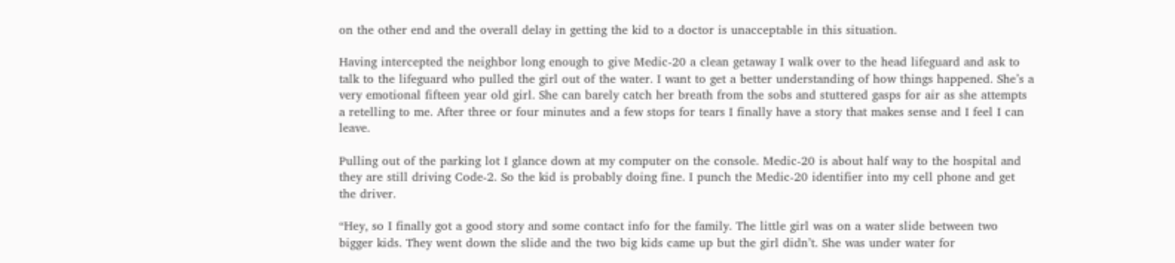on the other end and the overall delay in getting the kid to a doctor is unacceptable in this situation.

Having intercepted the neighbor long enough to give Medic-20 a clean getaway I walk over to the head lifeguard and ask to talk to the lifeguard who pulled the girl out of the water. I want to get a better understanding of how things happened. She’s a very emotional fifteen year old girl. She can barely catch her breath from the sobs and stuttered gasps for air as she attempts a retelling to me. After three or four minutes and a few stops for tears I finally have a story that makes sense and I feel I can leave.

Pulling out of the parking lot I glance down at my computer on the console. Medic-20 is about half way to the hospital and they are still driving Code-2. So the kid is probably doing fine. I punch the Medic-20 identifier into my cell phone and get the driver.

“Hey, so I finally got a good story and some contact info for the family. The little girl was on a water slide between two bigger kids. They went down the slide and the two big kids came up but the girl didn’t. She was under water for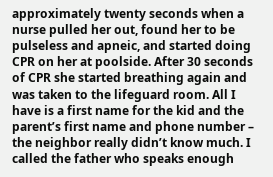approximately twenty seconds when a nurse pulled her out, found her to be pulseless and apneic, and started doing CPR on her at poolside. After 30 seconds of CPR she started breathing again and was taken to the lifeguard room. All I have is a first name for the kid and the parent’s first name and phone number – the neighbor really didn’t know much. I called the father who speaks enough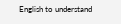English to understand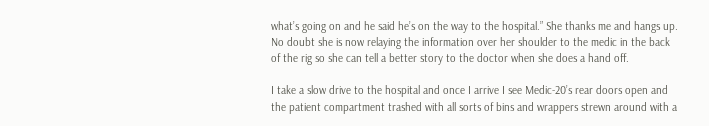what’s going on and he said he’s on the way to the hospital.” She thanks me and hangs up. No doubt she is now relaying the information over her shoulder to the medic in the back of the rig so she can tell a better story to the doctor when she does a hand off.

I take a slow drive to the hospital and once I arrive I see Medic-20’s rear doors open and the patient compartment trashed with all sorts of bins and wrappers strewn around with a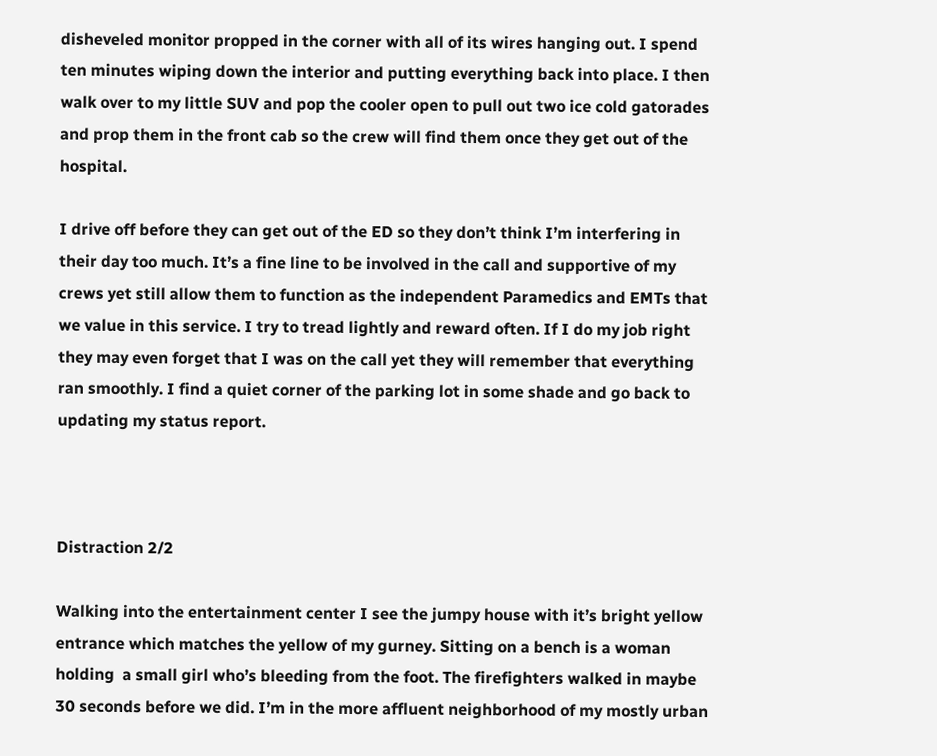disheveled monitor propped in the corner with all of its wires hanging out. I spend ten minutes wiping down the interior and putting everything back into place. I then walk over to my little SUV and pop the cooler open to pull out two ice cold gatorades and prop them in the front cab so the crew will find them once they get out of the hospital.

I drive off before they can get out of the ED so they don’t think I’m interfering in their day too much. It’s a fine line to be involved in the call and supportive of my crews yet still allow them to function as the independent Paramedics and EMTs that we value in this service. I try to tread lightly and reward often. If I do my job right they may even forget that I was on the call yet they will remember that everything ran smoothly. I find a quiet corner of the parking lot in some shade and go back to updating my status report.



Distraction 2/2

Walking into the entertainment center I see the jumpy house with it’s bright yellow entrance which matches the yellow of my gurney. Sitting on a bench is a woman holding  a small girl who’s bleeding from the foot. The firefighters walked in maybe 30 seconds before we did. I’m in the more affluent neighborhood of my mostly urban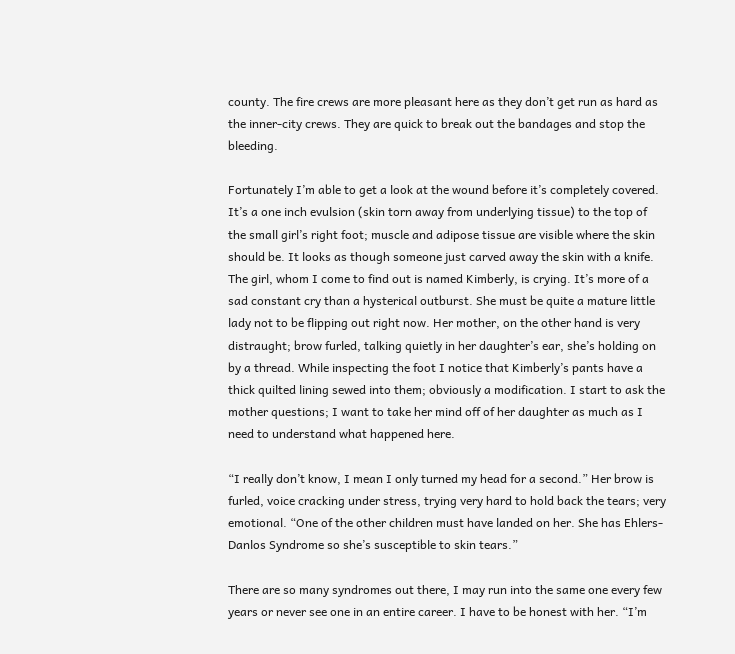county. The fire crews are more pleasant here as they don’t get run as hard as the inner-city crews. They are quick to break out the bandages and stop the bleeding.

Fortunately I’m able to get a look at the wound before it’s completely covered. It’s a one inch evulsion (skin torn away from underlying tissue) to the top of the small girl’s right foot; muscle and adipose tissue are visible where the skin should be. It looks as though someone just carved away the skin with a knife. The girl, whom I come to find out is named Kimberly, is crying. It’s more of a sad constant cry than a hysterical outburst. She must be quite a mature little lady not to be flipping out right now. Her mother, on the other hand is very distraught; brow furled, talking quietly in her daughter’s ear, she’s holding on by a thread. While inspecting the foot I notice that Kimberly’s pants have a thick quilted lining sewed into them; obviously a modification. I start to ask the mother questions; I want to take her mind off of her daughter as much as I need to understand what happened here.

“I really don’t know, I mean I only turned my head for a second.” Her brow is furled, voice cracking under stress, trying very hard to hold back the tears; very emotional. “One of the other children must have landed on her. She has Ehlers-Danlos Syndrome so she’s susceptible to skin tears.”

There are so many syndromes out there, I may run into the same one every few years or never see one in an entire career. I have to be honest with her. “I’m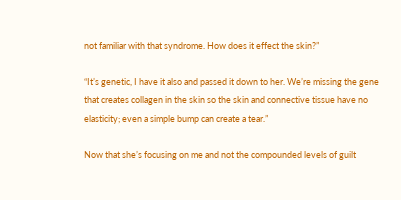not familiar with that syndrome. How does it effect the skin?”

“It’s genetic, I have it also and passed it down to her. We’re missing the gene that creates collagen in the skin so the skin and connective tissue have no elasticity; even a simple bump can create a tear.”

Now that she’s focusing on me and not the compounded levels of guilt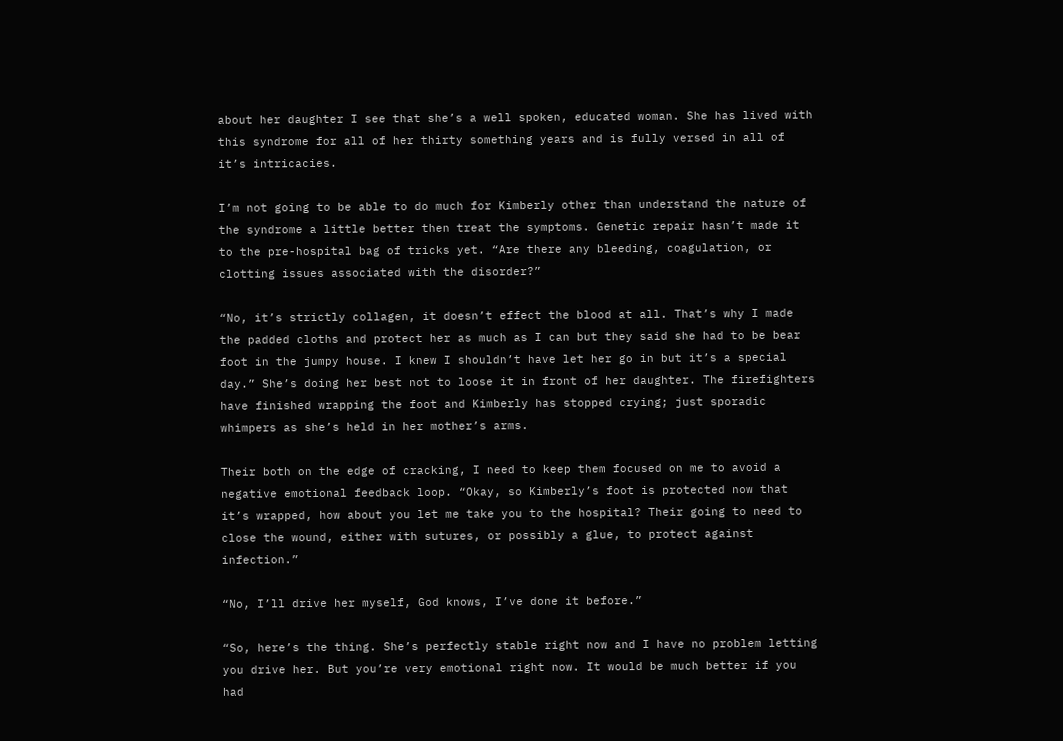about her daughter I see that she’s a well spoken, educated woman. She has lived with this syndrome for all of her thirty something years and is fully versed in all of it’s intricacies.

I’m not going to be able to do much for Kimberly other than understand the nature of the syndrome a little better then treat the symptoms. Genetic repair hasn’t made it to the pre-hospital bag of tricks yet. “Are there any bleeding, coagulation, or clotting issues associated with the disorder?”

“No, it’s strictly collagen, it doesn’t effect the blood at all. That’s why I made the padded cloths and protect her as much as I can but they said she had to be bear foot in the jumpy house. I knew I shouldn’t have let her go in but it’s a special day.” She’s doing her best not to loose it in front of her daughter. The firefighters have finished wrapping the foot and Kimberly has stopped crying; just sporadic whimpers as she’s held in her mother’s arms.

Their both on the edge of cracking, I need to keep them focused on me to avoid a negative emotional feedback loop. “Okay, so Kimberly’s foot is protected now that it’s wrapped, how about you let me take you to the hospital? Their going to need to close the wound, either with sutures, or possibly a glue, to protect against infection.”

“No, I’ll drive her myself, God knows, I’ve done it before.”

“So, here’s the thing. She’s perfectly stable right now and I have no problem letting you drive her. But you’re very emotional right now. It would be much better if you had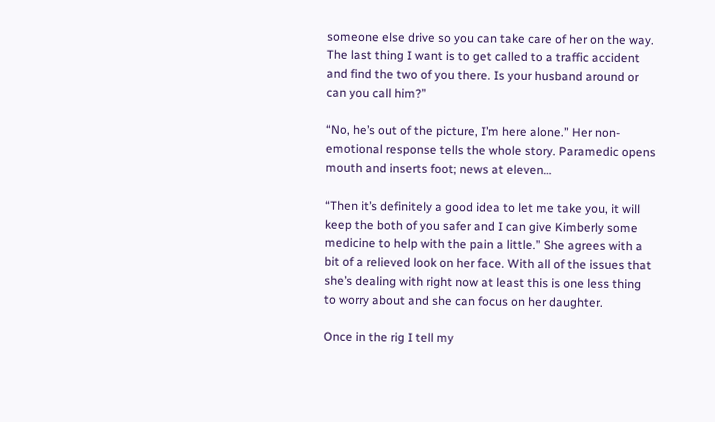someone else drive so you can take care of her on the way. The last thing I want is to get called to a traffic accident and find the two of you there. Is your husband around or can you call him?”

“No, he’s out of the picture, I’m here alone.” Her non-emotional response tells the whole story. Paramedic opens mouth and inserts foot; news at eleven…

“Then it’s definitely a good idea to let me take you, it will keep the both of you safer and I can give Kimberly some medicine to help with the pain a little.” She agrees with a bit of a relieved look on her face. With all of the issues that she’s dealing with right now at least this is one less thing to worry about and she can focus on her daughter.

Once in the rig I tell my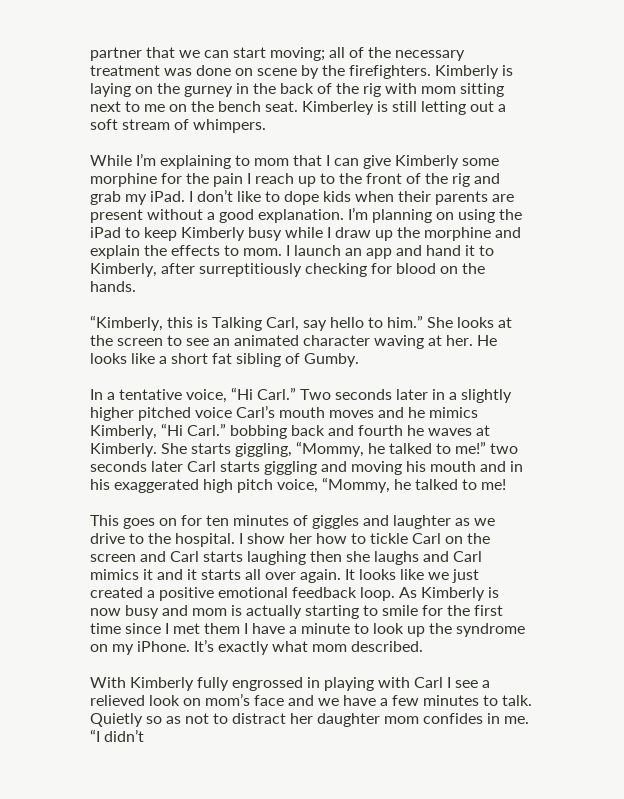partner that we can start moving; all of the necessary treatment was done on scene by the firefighters. Kimberly is laying on the gurney in the back of the rig with mom sitting next to me on the bench seat. Kimberley is still letting out a soft stream of whimpers.

While I’m explaining to mom that I can give Kimberly some morphine for the pain I reach up to the front of the rig and grab my iPad. I don’t like to dope kids when their parents are present without a good explanation. I’m planning on using the iPad to keep Kimberly busy while I draw up the morphine and explain the effects to mom. I launch an app and hand it to Kimberly, after surreptitiously checking for blood on the hands.

“Kimberly, this is Talking Carl, say hello to him.” She looks at the screen to see an animated character waving at her. He looks like a short fat sibling of Gumby.

In a tentative voice, “Hi Carl.” Two seconds later in a slightly higher pitched voice Carl’s mouth moves and he mimics Kimberly, “Hi Carl.” bobbing back and fourth he waves at Kimberly. She starts giggling, “Mommy, he talked to me!” two seconds later Carl starts giggling and moving his mouth and in his exaggerated high pitch voice, “Mommy, he talked to me!

This goes on for ten minutes of giggles and laughter as we drive to the hospital. I show her how to tickle Carl on the screen and Carl starts laughing then she laughs and Carl mimics it and it starts all over again. It looks like we just created a positive emotional feedback loop. As Kimberly is now busy and mom is actually starting to smile for the first time since I met them I have a minute to look up the syndrome on my iPhone. It’s exactly what mom described.

With Kimberly fully engrossed in playing with Carl I see a relieved look on mom’s face and we have a few minutes to talk. Quietly so as not to distract her daughter mom confides in me. “I didn’t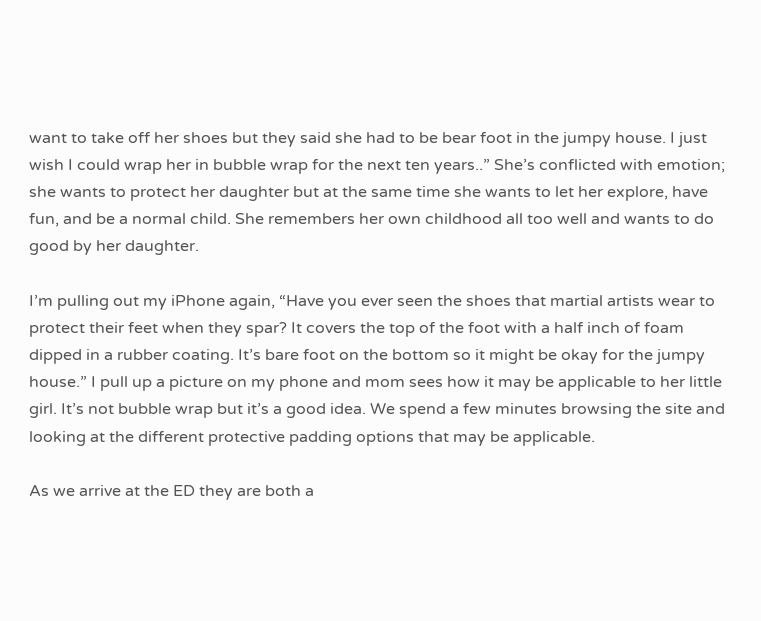want to take off her shoes but they said she had to be bear foot in the jumpy house. I just wish I could wrap her in bubble wrap for the next ten years..” She’s conflicted with emotion; she wants to protect her daughter but at the same time she wants to let her explore, have fun, and be a normal child. She remembers her own childhood all too well and wants to do good by her daughter.

I’m pulling out my iPhone again, “Have you ever seen the shoes that martial artists wear to protect their feet when they spar? It covers the top of the foot with a half inch of foam dipped in a rubber coating. It’s bare foot on the bottom so it might be okay for the jumpy house.” I pull up a picture on my phone and mom sees how it may be applicable to her little girl. It’s not bubble wrap but it’s a good idea. We spend a few minutes browsing the site and looking at the different protective padding options that may be applicable.

As we arrive at the ED they are both a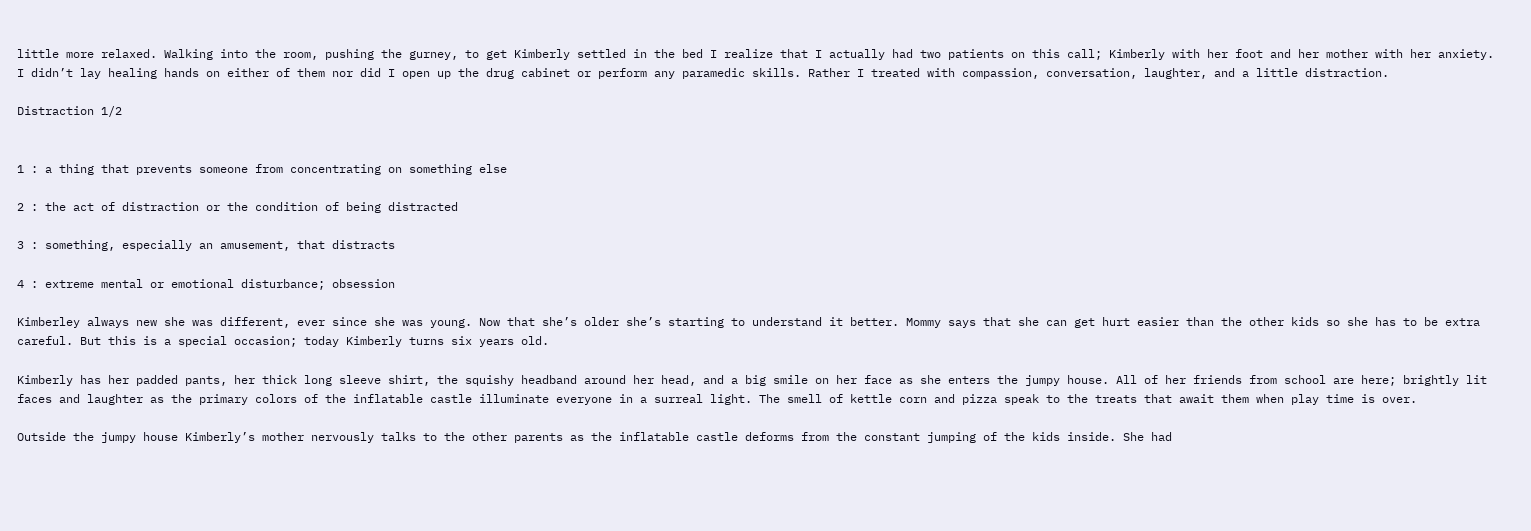little more relaxed. Walking into the room, pushing the gurney, to get Kimberly settled in the bed I realize that I actually had two patients on this call; Kimberly with her foot and her mother with her anxiety. I didn’t lay healing hands on either of them nor did I open up the drug cabinet or perform any paramedic skills. Rather I treated with compassion, conversation, laughter, and a little distraction.

Distraction 1/2


1 : a thing that prevents someone from concentrating on something else

2 : the act of distraction or the condition of being distracted

3 : something, especially an amusement, that distracts

4 : extreme mental or emotional disturbance; obsession

Kimberley always new she was different, ever since she was young. Now that she’s older she’s starting to understand it better. Mommy says that she can get hurt easier than the other kids so she has to be extra careful. But this is a special occasion; today Kimberly turns six years old.

Kimberly has her padded pants, her thick long sleeve shirt, the squishy headband around her head, and a big smile on her face as she enters the jumpy house. All of her friends from school are here; brightly lit faces and laughter as the primary colors of the inflatable castle illuminate everyone in a surreal light. The smell of kettle corn and pizza speak to the treats that await them when play time is over.

Outside the jumpy house Kimberly’s mother nervously talks to the other parents as the inflatable castle deforms from the constant jumping of the kids inside. She had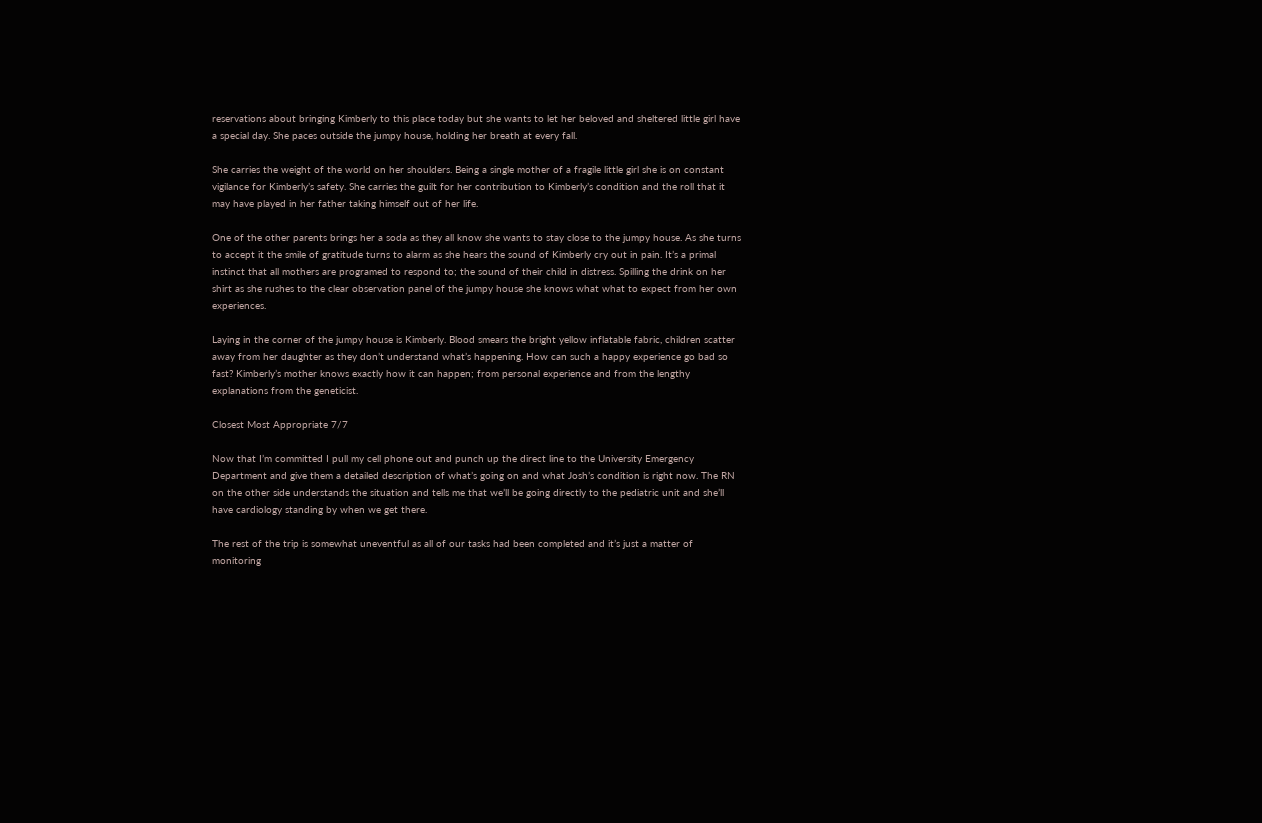reservations about bringing Kimberly to this place today but she wants to let her beloved and sheltered little girl have a special day. She paces outside the jumpy house, holding her breath at every fall.

She carries the weight of the world on her shoulders. Being a single mother of a fragile little girl she is on constant vigilance for Kimberly’s safety. She carries the guilt for her contribution to Kimberly’s condition and the roll that it may have played in her father taking himself out of her life.

One of the other parents brings her a soda as they all know she wants to stay close to the jumpy house. As she turns to accept it the smile of gratitude turns to alarm as she hears the sound of Kimberly cry out in pain. It’s a primal instinct that all mothers are programed to respond to; the sound of their child in distress. Spilling the drink on her shirt as she rushes to the clear observation panel of the jumpy house she knows what what to expect from her own experiences.

Laying in the corner of the jumpy house is Kimberly. Blood smears the bright yellow inflatable fabric, children scatter away from her daughter as they don’t understand what’s happening. How can such a happy experience go bad so fast? Kimberly’s mother knows exactly how it can happen; from personal experience and from the lengthy explanations from the geneticist.

Closest Most Appropriate 7/7

Now that I’m committed I pull my cell phone out and punch up the direct line to the University Emergency Department and give them a detailed description of what’s going on and what Josh’s condition is right now. The RN on the other side understands the situation and tells me that we’ll be going directly to the pediatric unit and she’ll have cardiology standing by when we get there.

The rest of the trip is somewhat uneventful as all of our tasks had been completed and it’s just a matter of monitoring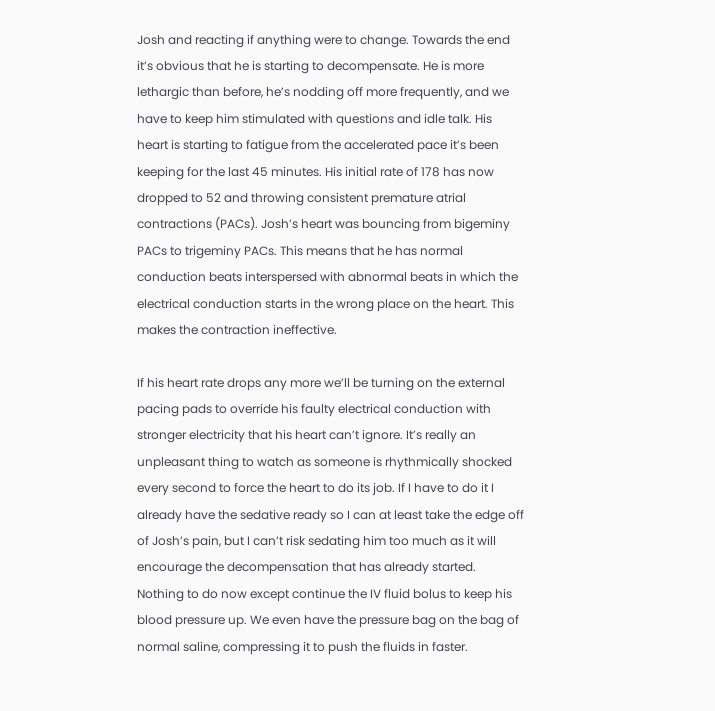Josh and reacting if anything were to change. Towards the end it’s obvious that he is starting to decompensate. He is more lethargic than before, he’s nodding off more frequently, and we have to keep him stimulated with questions and idle talk. His heart is starting to fatigue from the accelerated pace it’s been keeping for the last 45 minutes. His initial rate of 178 has now dropped to 52 and throwing consistent premature atrial contractions (PACs). Josh’s heart was bouncing from bigeminy PACs to trigeminy PACs. This means that he has normal conduction beats interspersed with abnormal beats in which the electrical conduction starts in the wrong place on the heart. This makes the contraction ineffective.

If his heart rate drops any more we’ll be turning on the external pacing pads to override his faulty electrical conduction with stronger electricity that his heart can’t ignore. It’s really an unpleasant thing to watch as someone is rhythmically shocked every second to force the heart to do its job. If I have to do it I already have the sedative ready so I can at least take the edge off of Josh’s pain, but I can’t risk sedating him too much as it will encourage the decompensation that has already started. Nothing to do now except continue the IV fluid bolus to keep his blood pressure up. We even have the pressure bag on the bag of normal saline, compressing it to push the fluids in faster.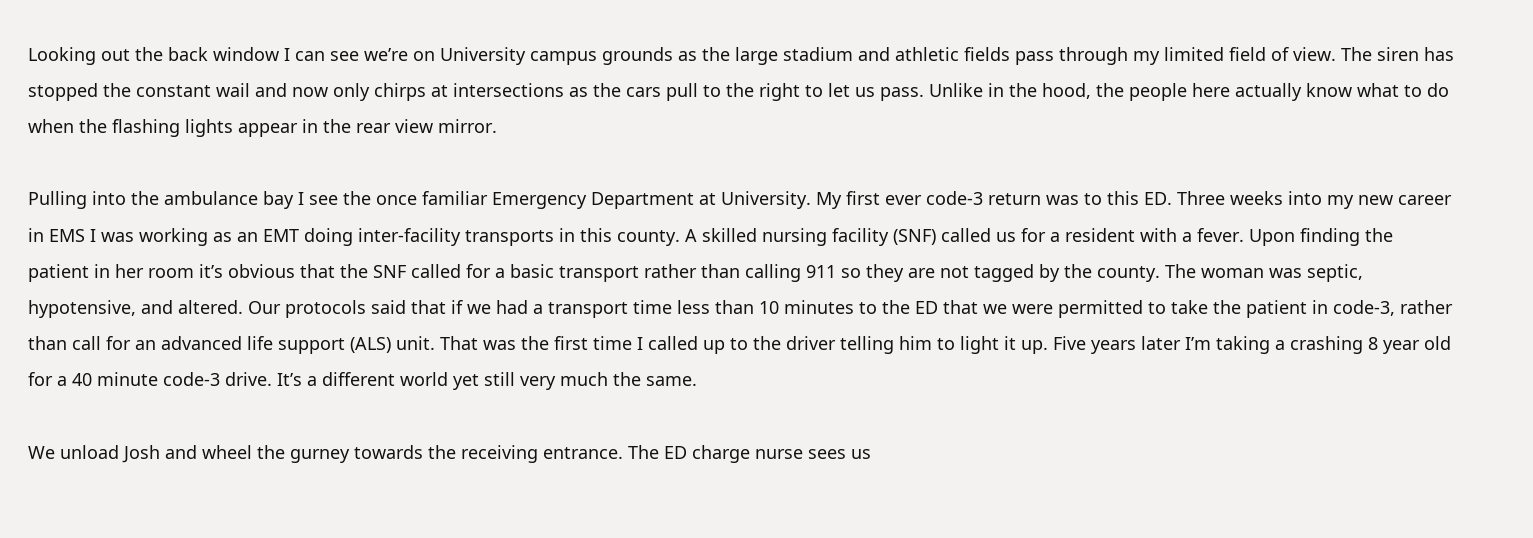Looking out the back window I can see we’re on University campus grounds as the large stadium and athletic fields pass through my limited field of view. The siren has stopped the constant wail and now only chirps at intersections as the cars pull to the right to let us pass. Unlike in the hood, the people here actually know what to do when the flashing lights appear in the rear view mirror.

Pulling into the ambulance bay I see the once familiar Emergency Department at University. My first ever code-3 return was to this ED. Three weeks into my new career in EMS I was working as an EMT doing inter-facility transports in this county. A skilled nursing facility (SNF) called us for a resident with a fever. Upon finding the patient in her room it’s obvious that the SNF called for a basic transport rather than calling 911 so they are not tagged by the county. The woman was septic, hypotensive, and altered. Our protocols said that if we had a transport time less than 10 minutes to the ED that we were permitted to take the patient in code-3, rather than call for an advanced life support (ALS) unit. That was the first time I called up to the driver telling him to light it up. Five years later I’m taking a crashing 8 year old for a 40 minute code-3 drive. It’s a different world yet still very much the same.

We unload Josh and wheel the gurney towards the receiving entrance. The ED charge nurse sees us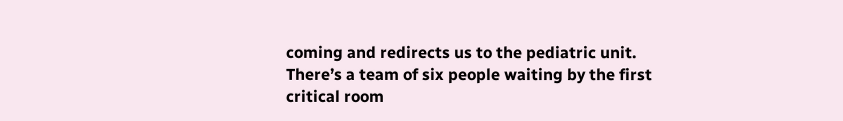coming and redirects us to the pediatric unit. There’s a team of six people waiting by the first critical room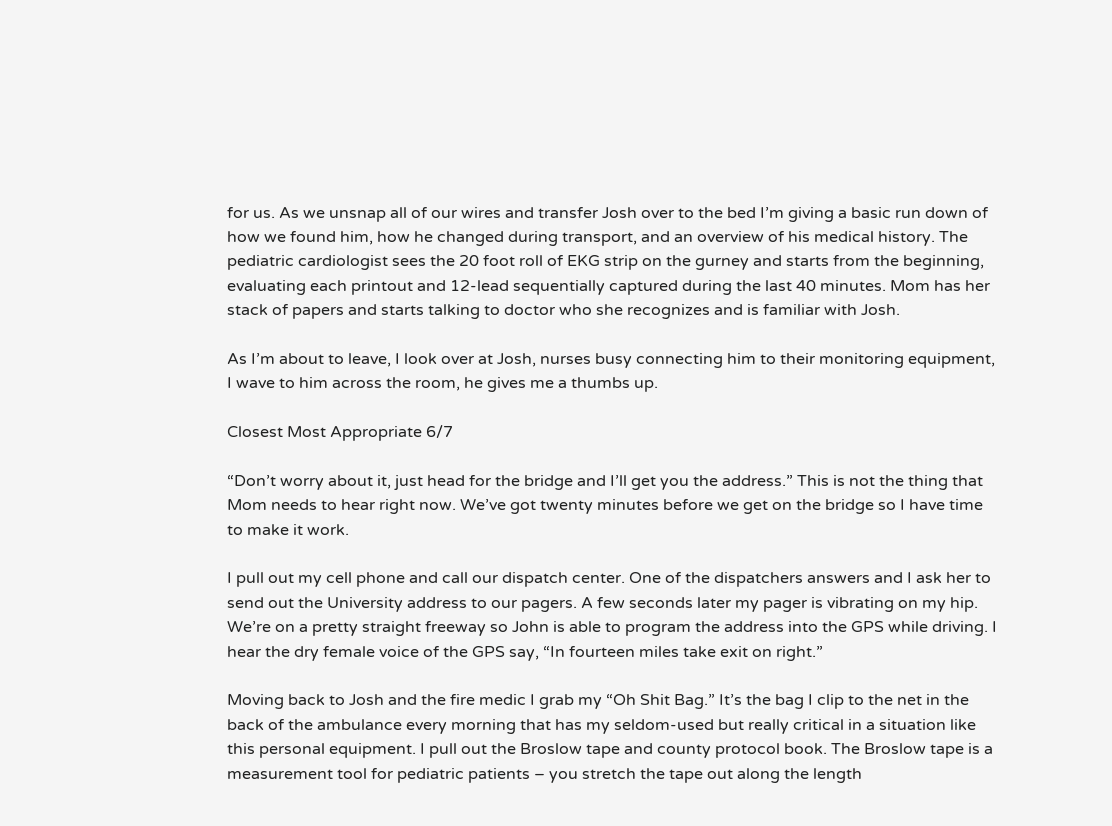for us. As we unsnap all of our wires and transfer Josh over to the bed I’m giving a basic run down of how we found him, how he changed during transport, and an overview of his medical history. The pediatric cardiologist sees the 20 foot roll of EKG strip on the gurney and starts from the beginning, evaluating each printout and 12-lead sequentially captured during the last 40 minutes. Mom has her stack of papers and starts talking to doctor who she recognizes and is familiar with Josh.

As I’m about to leave, I look over at Josh, nurses busy connecting him to their monitoring equipment, I wave to him across the room, he gives me a thumbs up.

Closest Most Appropriate 6/7

“Don’t worry about it, just head for the bridge and I’ll get you the address.” This is not the thing that Mom needs to hear right now. We’ve got twenty minutes before we get on the bridge so I have time to make it work.

I pull out my cell phone and call our dispatch center. One of the dispatchers answers and I ask her to send out the University address to our pagers. A few seconds later my pager is vibrating on my hip. We’re on a pretty straight freeway so John is able to program the address into the GPS while driving. I hear the dry female voice of the GPS say, “In fourteen miles take exit on right.”

Moving back to Josh and the fire medic I grab my “Oh Shit Bag.” It’s the bag I clip to the net in the back of the ambulance every morning that has my seldom-used but really critical in a situation like this personal equipment. I pull out the Broslow tape and county protocol book. The Broslow tape is a measurement tool for pediatric patients – you stretch the tape out along the length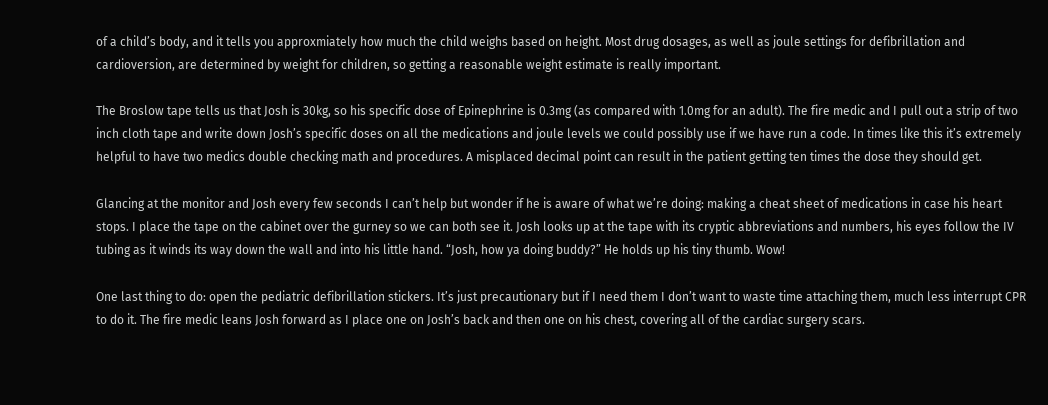of a child’s body, and it tells you approxmiately how much the child weighs based on height. Most drug dosages, as well as joule settings for defibrillation and cardioversion, are determined by weight for children, so getting a reasonable weight estimate is really important.

The Broslow tape tells us that Josh is 30kg, so his specific dose of Epinephrine is 0.3mg (as compared with 1.0mg for an adult). The fire medic and I pull out a strip of two inch cloth tape and write down Josh’s specific doses on all the medications and joule levels we could possibly use if we have run a code. In times like this it’s extremely helpful to have two medics double checking math and procedures. A misplaced decimal point can result in the patient getting ten times the dose they should get.

Glancing at the monitor and Josh every few seconds I can’t help but wonder if he is aware of what we’re doing: making a cheat sheet of medications in case his heart stops. I place the tape on the cabinet over the gurney so we can both see it. Josh looks up at the tape with its cryptic abbreviations and numbers, his eyes follow the IV tubing as it winds its way down the wall and into his little hand. “Josh, how ya doing buddy?” He holds up his tiny thumb. Wow!

One last thing to do: open the pediatric defibrillation stickers. It’s just precautionary but if I need them I don’t want to waste time attaching them, much less interrupt CPR to do it. The fire medic leans Josh forward as I place one on Josh’s back and then one on his chest, covering all of the cardiac surgery scars.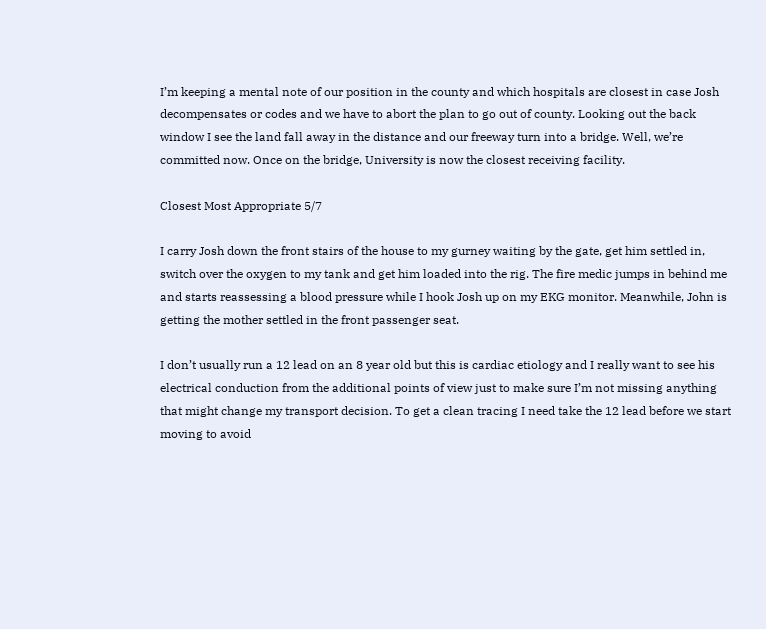I’m keeping a mental note of our position in the county and which hospitals are closest in case Josh decompensates or codes and we have to abort the plan to go out of county. Looking out the back window I see the land fall away in the distance and our freeway turn into a bridge. Well, we’re committed now. Once on the bridge, University is now the closest receiving facility.

Closest Most Appropriate 5/7

I carry Josh down the front stairs of the house to my gurney waiting by the gate, get him settled in, switch over the oxygen to my tank and get him loaded into the rig. The fire medic jumps in behind me and starts reassessing a blood pressure while I hook Josh up on my EKG monitor. Meanwhile, John is getting the mother settled in the front passenger seat.

I don’t usually run a 12 lead on an 8 year old but this is cardiac etiology and I really want to see his electrical conduction from the additional points of view just to make sure I’m not missing anything that might change my transport decision. To get a clean tracing I need take the 12 lead before we start moving to avoid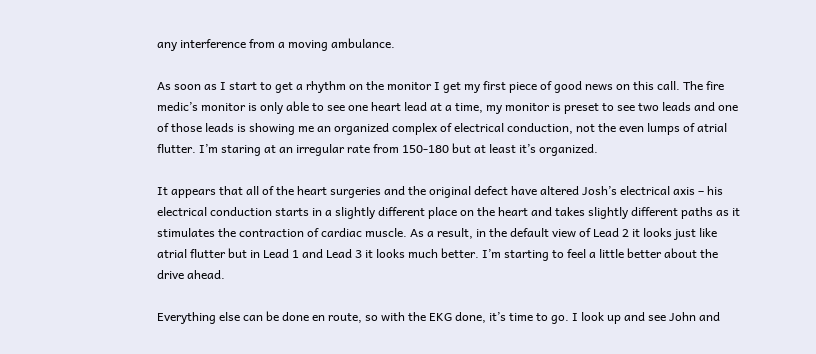any interference from a moving ambulance.

As soon as I start to get a rhythm on the monitor I get my first piece of good news on this call. The fire medic’s monitor is only able to see one heart lead at a time, my monitor is preset to see two leads and one of those leads is showing me an organized complex of electrical conduction, not the even lumps of atrial flutter. I’m staring at an irregular rate from 150-180 but at least it’s organized.

It appears that all of the heart surgeries and the original defect have altered Josh’s electrical axis – his electrical conduction starts in a slightly different place on the heart and takes slightly different paths as it stimulates the contraction of cardiac muscle. As a result, in the default view of Lead 2 it looks just like atrial flutter but in Lead 1 and Lead 3 it looks much better. I’m starting to feel a little better about the drive ahead.

Everything else can be done en route, so with the EKG done, it’s time to go. I look up and see John and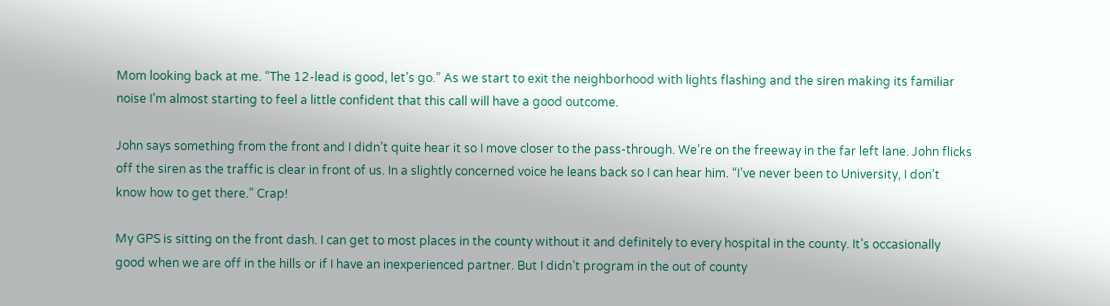Mom looking back at me. “The 12-lead is good, let’s go.” As we start to exit the neighborhood with lights flashing and the siren making its familiar noise I’m almost starting to feel a little confident that this call will have a good outcome.

John says something from the front and I didn’t quite hear it so I move closer to the pass-through. We’re on the freeway in the far left lane. John flicks off the siren as the traffic is clear in front of us. In a slightly concerned voice he leans back so I can hear him. “I’ve never been to University, I don’t know how to get there.” Crap!

My GPS is sitting on the front dash. I can get to most places in the county without it and definitely to every hospital in the county. It’s occasionally good when we are off in the hills or if I have an inexperienced partner. But I didn’t program in the out of county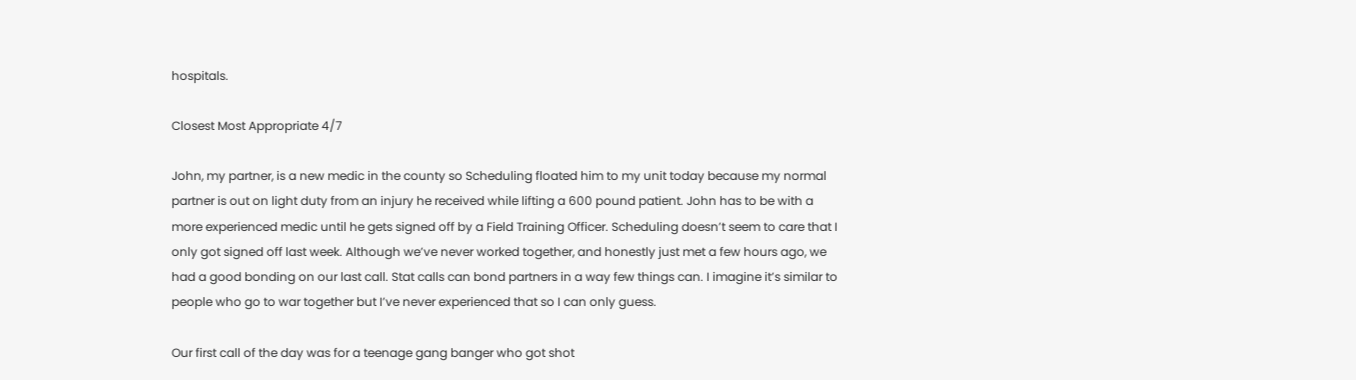hospitals.

Closest Most Appropriate 4/7

John, my partner, is a new medic in the county so Scheduling floated him to my unit today because my normal partner is out on light duty from an injury he received while lifting a 600 pound patient. John has to be with a more experienced medic until he gets signed off by a Field Training Officer. Scheduling doesn’t seem to care that I only got signed off last week. Although we’ve never worked together, and honestly just met a few hours ago, we had a good bonding on our last call. Stat calls can bond partners in a way few things can. I imagine it’s similar to people who go to war together but I’ve never experienced that so I can only guess.

Our first call of the day was for a teenage gang banger who got shot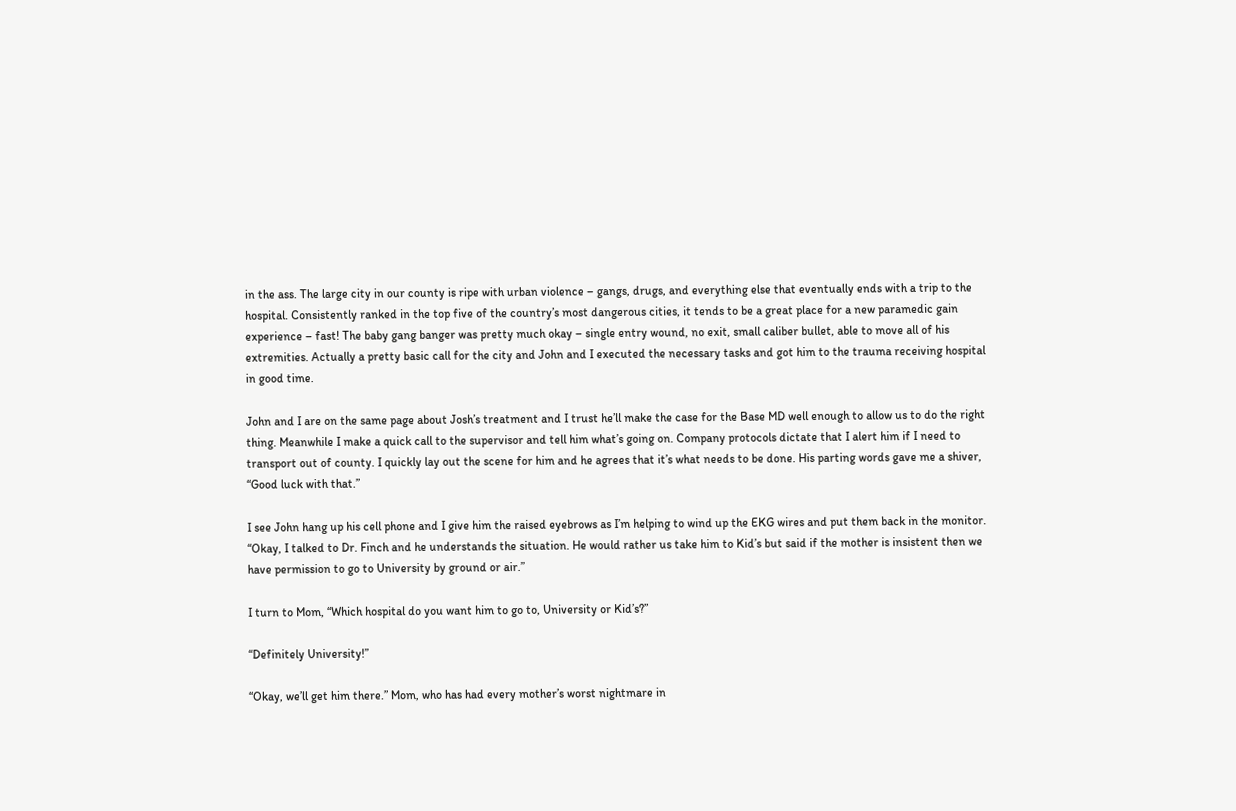in the ass. The large city in our county is ripe with urban violence – gangs, drugs, and everything else that eventually ends with a trip to the hospital. Consistently ranked in the top five of the country’s most dangerous cities, it tends to be a great place for a new paramedic gain experience – fast! The baby gang banger was pretty much okay – single entry wound, no exit, small caliber bullet, able to move all of his extremities. Actually a pretty basic call for the city and John and I executed the necessary tasks and got him to the trauma receiving hospital in good time.

John and I are on the same page about Josh’s treatment and I trust he’ll make the case for the Base MD well enough to allow us to do the right thing. Meanwhile I make a quick call to the supervisor and tell him what’s going on. Company protocols dictate that I alert him if I need to transport out of county. I quickly lay out the scene for him and he agrees that it’s what needs to be done. His parting words gave me a shiver, “Good luck with that.”

I see John hang up his cell phone and I give him the raised eyebrows as I’m helping to wind up the EKG wires and put them back in the monitor. “Okay, I talked to Dr. Finch and he understands the situation. He would rather us take him to Kid’s but said if the mother is insistent then we have permission to go to University by ground or air.”

I turn to Mom, “Which hospital do you want him to go to, University or Kid’s?”

“Definitely University!”

“Okay, we’ll get him there.” Mom, who has had every mother’s worst nightmare in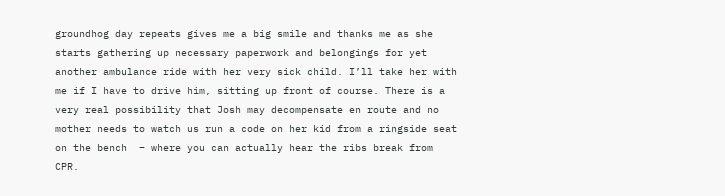groundhog day repeats gives me a big smile and thanks me as she starts gathering up necessary paperwork and belongings for yet another ambulance ride with her very sick child. I’ll take her with me if I have to drive him, sitting up front of course. There is a very real possibility that Josh may decompensate en route and no mother needs to watch us run a code on her kid from a ringside seat on the bench  – where you can actually hear the ribs break from CPR.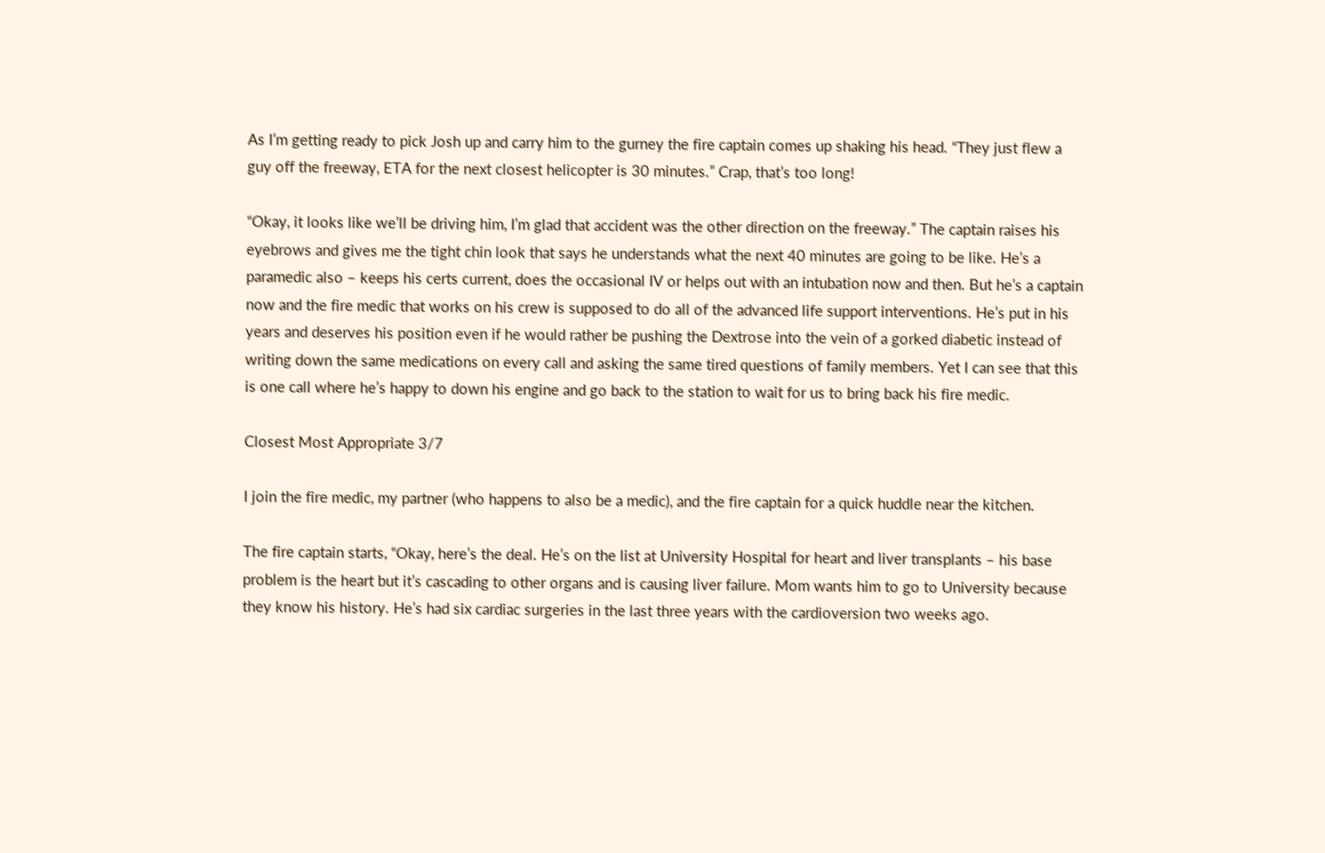As I’m getting ready to pick Josh up and carry him to the gurney the fire captain comes up shaking his head. “They just flew a guy off the freeway, ETA for the next closest helicopter is 30 minutes.” Crap, that’s too long!

“Okay, it looks like we’ll be driving him, I’m glad that accident was the other direction on the freeway.” The captain raises his eyebrows and gives me the tight chin look that says he understands what the next 40 minutes are going to be like. He’s a paramedic also – keeps his certs current, does the occasional IV or helps out with an intubation now and then. But he’s a captain now and the fire medic that works on his crew is supposed to do all of the advanced life support interventions. He’s put in his years and deserves his position even if he would rather be pushing the Dextrose into the vein of a gorked diabetic instead of writing down the same medications on every call and asking the same tired questions of family members. Yet I can see that this is one call where he’s happy to down his engine and go back to the station to wait for us to bring back his fire medic.

Closest Most Appropriate 3/7

I join the fire medic, my partner (who happens to also be a medic), and the fire captain for a quick huddle near the kitchen.

The fire captain starts, “Okay, here’s the deal. He’s on the list at University Hospital for heart and liver transplants – his base problem is the heart but it’s cascading to other organs and is causing liver failure. Mom wants him to go to University because they know his history. He’s had six cardiac surgeries in the last three years with the cardioversion two weeks ago.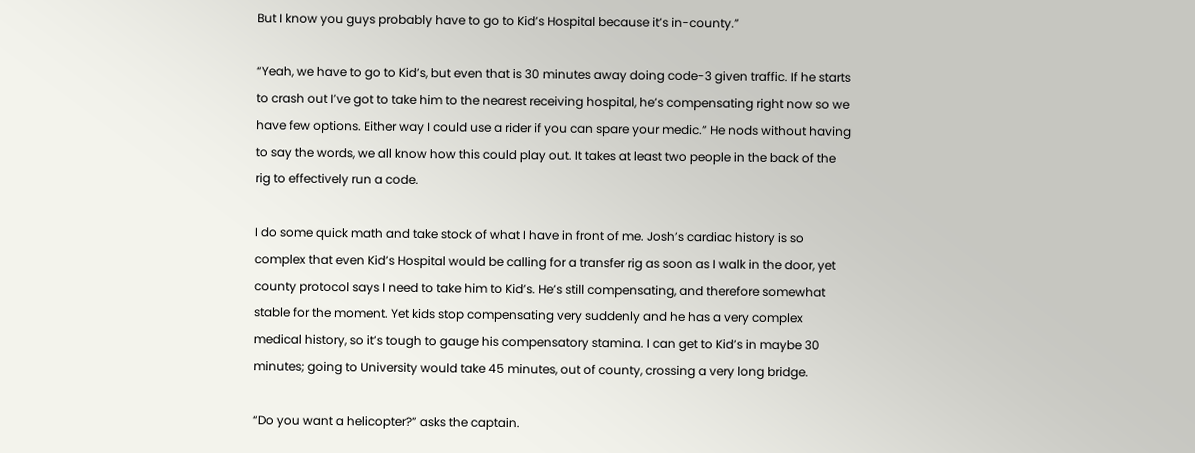But I know you guys probably have to go to Kid’s Hospital because it’s in-county.”

“Yeah, we have to go to Kid’s, but even that is 30 minutes away doing code-3 given traffic. If he starts to crash out I’ve got to take him to the nearest receiving hospital, he’s compensating right now so we have few options. Either way I could use a rider if you can spare your medic.” He nods without having to say the words, we all know how this could play out. It takes at least two people in the back of the rig to effectively run a code.

I do some quick math and take stock of what I have in front of me. Josh’s cardiac history is so complex that even Kid’s Hospital would be calling for a transfer rig as soon as I walk in the door, yet county protocol says I need to take him to Kid’s. He’s still compensating, and therefore somewhat stable for the moment. Yet kids stop compensating very suddenly and he has a very complex medical history, so it’s tough to gauge his compensatory stamina. I can get to Kid’s in maybe 30 minutes; going to University would take 45 minutes, out of county, crossing a very long bridge.

“Do you want a helicopter?” asks the captain.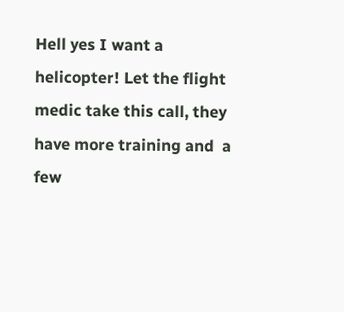Hell yes I want a helicopter! Let the flight medic take this call, they have more training and  a few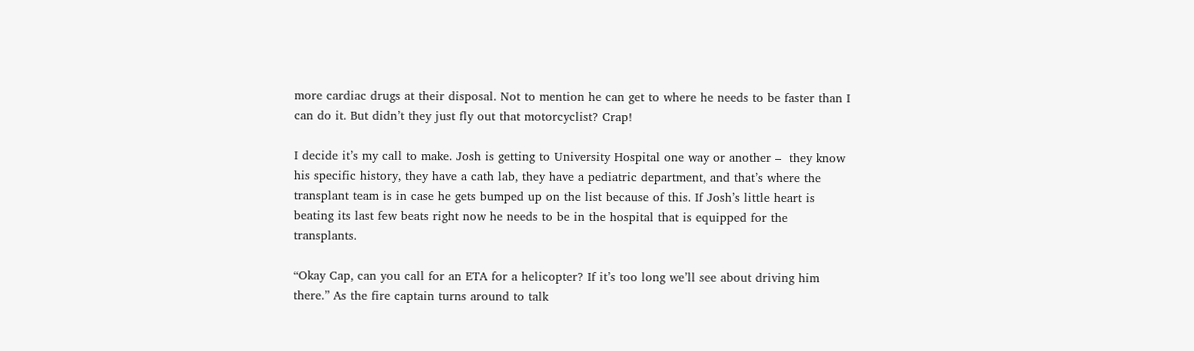more cardiac drugs at their disposal. Not to mention he can get to where he needs to be faster than I can do it. But didn’t they just fly out that motorcyclist? Crap!

I decide it’s my call to make. Josh is getting to University Hospital one way or another –  they know his specific history, they have a cath lab, they have a pediatric department, and that’s where the transplant team is in case he gets bumped up on the list because of this. If Josh’s little heart is beating its last few beats right now he needs to be in the hospital that is equipped for the transplants.

“Okay Cap, can you call for an ETA for a helicopter? If it’s too long we’ll see about driving him there.” As the fire captain turns around to talk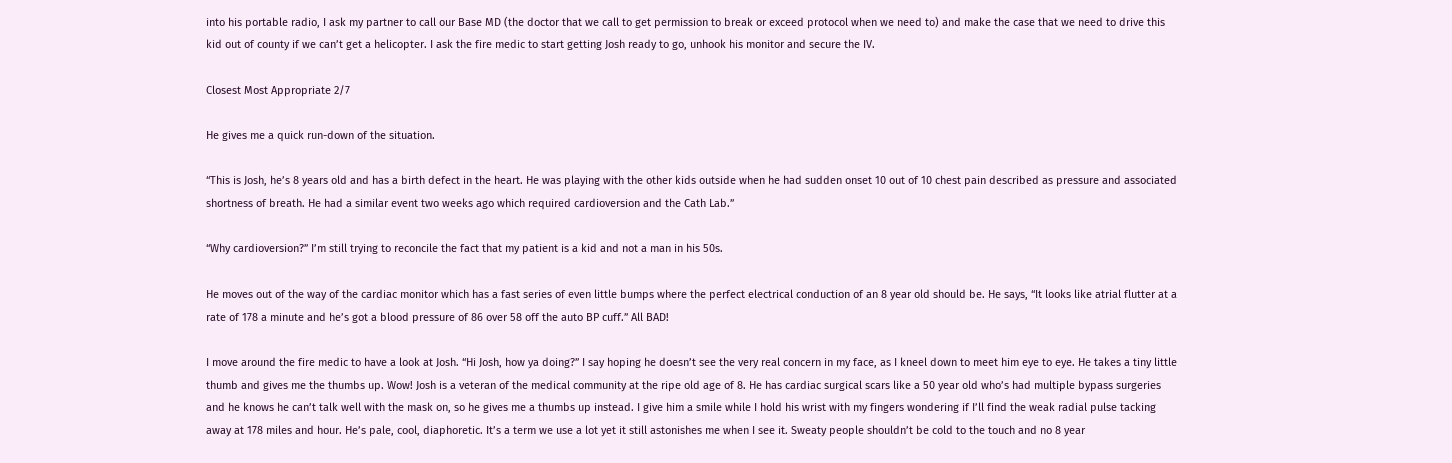into his portable radio, I ask my partner to call our Base MD (the doctor that we call to get permission to break or exceed protocol when we need to) and make the case that we need to drive this kid out of county if we can’t get a helicopter. I ask the fire medic to start getting Josh ready to go, unhook his monitor and secure the IV.

Closest Most Appropriate 2/7

He gives me a quick run-down of the situation.

“This is Josh, he’s 8 years old and has a birth defect in the heart. He was playing with the other kids outside when he had sudden onset 10 out of 10 chest pain described as pressure and associated shortness of breath. He had a similar event two weeks ago which required cardioversion and the Cath Lab.”

“Why cardioversion?” I’m still trying to reconcile the fact that my patient is a kid and not a man in his 50s.

He moves out of the way of the cardiac monitor which has a fast series of even little bumps where the perfect electrical conduction of an 8 year old should be. He says, “It looks like atrial flutter at a rate of 178 a minute and he’s got a blood pressure of 86 over 58 off the auto BP cuff.” All BAD!

I move around the fire medic to have a look at Josh. “Hi Josh, how ya doing?” I say hoping he doesn’t see the very real concern in my face, as I kneel down to meet him eye to eye. He takes a tiny little thumb and gives me the thumbs up. Wow! Josh is a veteran of the medical community at the ripe old age of 8. He has cardiac surgical scars like a 50 year old who’s had multiple bypass surgeries and he knows he can’t talk well with the mask on, so he gives me a thumbs up instead. I give him a smile while I hold his wrist with my fingers wondering if I’ll find the weak radial pulse tacking away at 178 miles and hour. He’s pale, cool, diaphoretic. It’s a term we use a lot yet it still astonishes me when I see it. Sweaty people shouldn’t be cold to the touch and no 8 year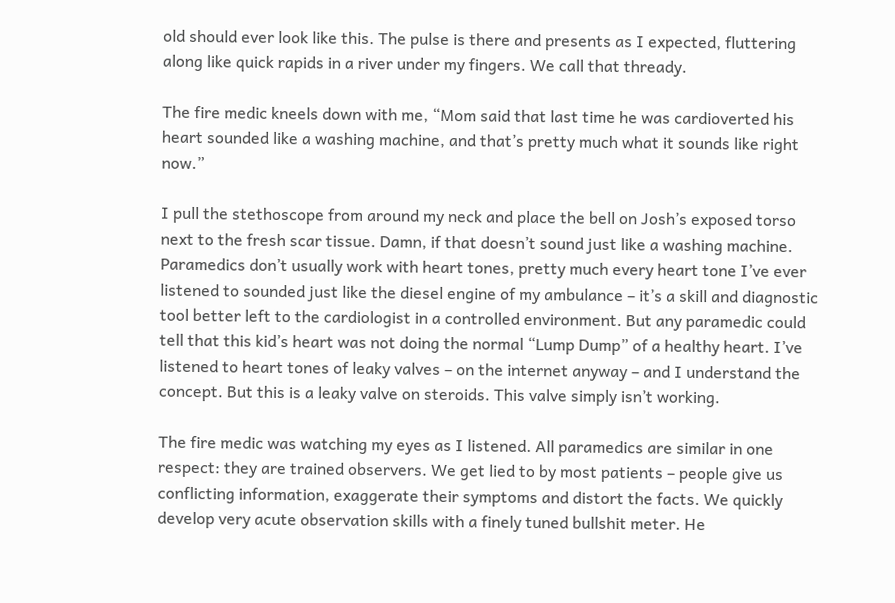old should ever look like this. The pulse is there and presents as I expected, fluttering along like quick rapids in a river under my fingers. We call that thready.

The fire medic kneels down with me, “Mom said that last time he was cardioverted his heart sounded like a washing machine, and that’s pretty much what it sounds like right now.”

I pull the stethoscope from around my neck and place the bell on Josh’s exposed torso next to the fresh scar tissue. Damn, if that doesn’t sound just like a washing machine. Paramedics don’t usually work with heart tones, pretty much every heart tone I’ve ever listened to sounded just like the diesel engine of my ambulance – it’s a skill and diagnostic tool better left to the cardiologist in a controlled environment. But any paramedic could tell that this kid’s heart was not doing the normal “Lump Dump” of a healthy heart. I’ve listened to heart tones of leaky valves – on the internet anyway – and I understand the concept. But this is a leaky valve on steroids. This valve simply isn’t working.

The fire medic was watching my eyes as I listened. All paramedics are similar in one respect: they are trained observers. We get lied to by most patients – people give us conflicting information, exaggerate their symptoms and distort the facts. We quickly develop very acute observation skills with a finely tuned bullshit meter. He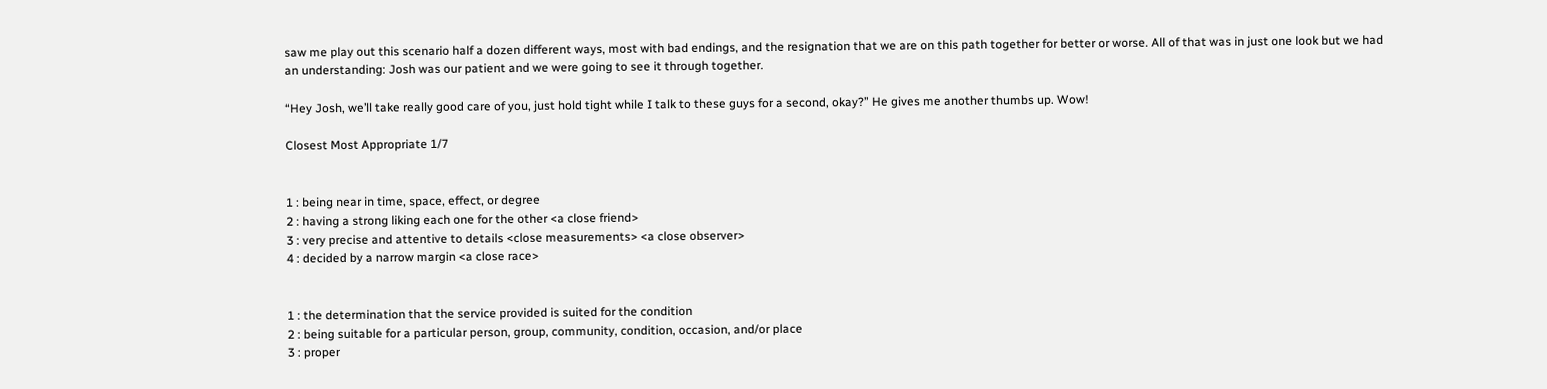saw me play out this scenario half a dozen different ways, most with bad endings, and the resignation that we are on this path together for better or worse. All of that was in just one look but we had an understanding: Josh was our patient and we were going to see it through together.

“Hey Josh, we’ll take really good care of you, just hold tight while I talk to these guys for a second, okay?” He gives me another thumbs up. Wow!

Closest Most Appropriate 1/7


1 : being near in time, space, effect, or degree
2 : having a strong liking each one for the other <a close friend>
3 : very precise and attentive to details <close measurements> <a close observer>
4 : decided by a narrow margin <a close race>


1 : the determination that the service provided is suited for the condition
2 : being suitable for a particular person, group, community, condition, occasion, and/or place
3 : proper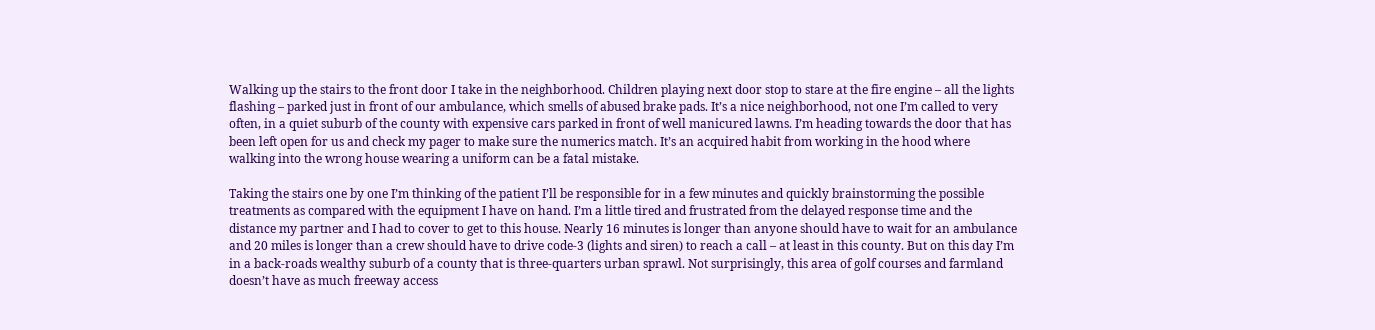Walking up the stairs to the front door I take in the neighborhood. Children playing next door stop to stare at the fire engine – all the lights flashing – parked just in front of our ambulance, which smells of abused brake pads. It’s a nice neighborhood, not one I’m called to very often, in a quiet suburb of the county with expensive cars parked in front of well manicured lawns. I’m heading towards the door that has been left open for us and check my pager to make sure the numerics match. It’s an acquired habit from working in the hood where walking into the wrong house wearing a uniform can be a fatal mistake.

Taking the stairs one by one I’m thinking of the patient I’ll be responsible for in a few minutes and quickly brainstorming the possible treatments as compared with the equipment I have on hand. I’m a little tired and frustrated from the delayed response time and the distance my partner and I had to cover to get to this house. Nearly 16 minutes is longer than anyone should have to wait for an ambulance and 20 miles is longer than a crew should have to drive code-3 (lights and siren) to reach a call – at least in this county. But on this day I’m in a back-roads wealthy suburb of a county that is three-quarters urban sprawl. Not surprisingly, this area of golf courses and farmland doesn’t have as much freeway access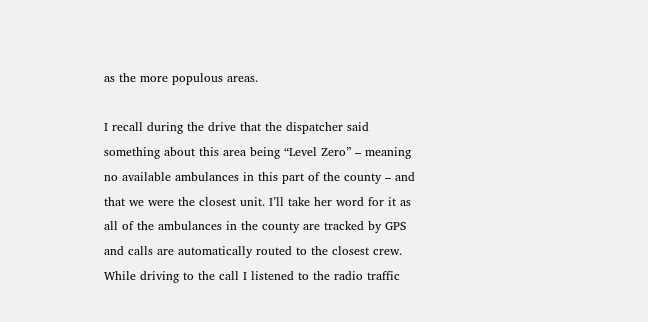as the more populous areas.

I recall during the drive that the dispatcher said something about this area being “Level Zero” – meaning no available ambulances in this part of the county – and that we were the closest unit. I’ll take her word for it as all of the ambulances in the county are tracked by GPS and calls are automatically routed to the closest crew. While driving to the call I listened to the radio traffic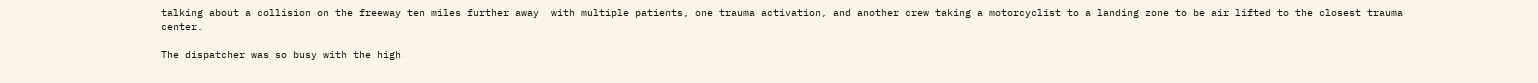talking about a collision on the freeway ten miles further away  with multiple patients, one trauma activation, and another crew taking a motorcyclist to a landing zone to be air lifted to the closest trauma center.

The dispatcher was so busy with the high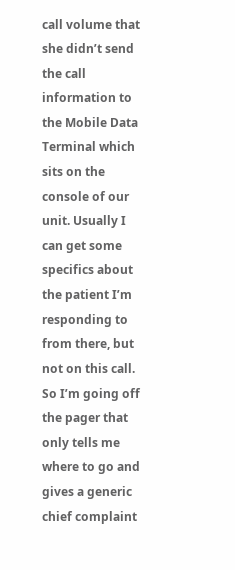call volume that she didn’t send the call information to the Mobile Data Terminal which sits on the console of our unit. Usually I can get some specifics about the patient I’m responding to from there, but not on this call. So I’m going off the pager that only tells me where to go and gives a generic chief complaint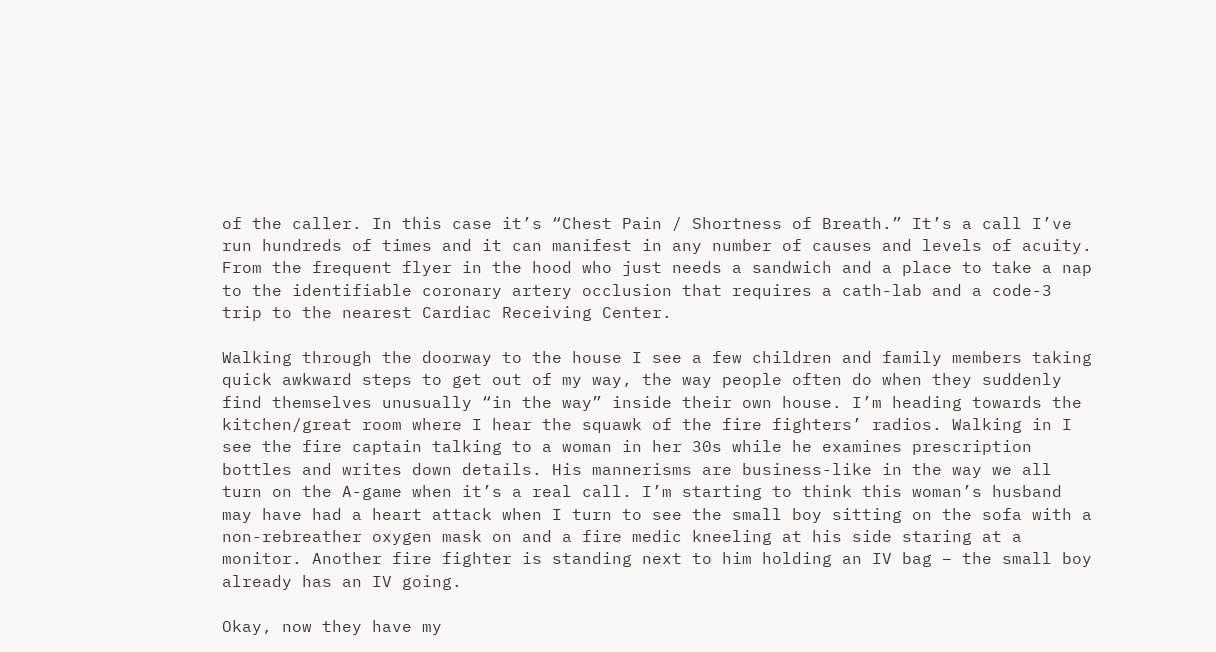of the caller. In this case it’s “Chest Pain / Shortness of Breath.” It’s a call I’ve run hundreds of times and it can manifest in any number of causes and levels of acuity. From the frequent flyer in the hood who just needs a sandwich and a place to take a nap to the identifiable coronary artery occlusion that requires a cath-lab and a code-3 trip to the nearest Cardiac Receiving Center.

Walking through the doorway to the house I see a few children and family members taking quick awkward steps to get out of my way, the way people often do when they suddenly find themselves unusually “in the way” inside their own house. I’m heading towards the kitchen/great room where I hear the squawk of the fire fighters’ radios. Walking in I see the fire captain talking to a woman in her 30s while he examines prescription bottles and writes down details. His mannerisms are business-like in the way we all turn on the A-game when it’s a real call. I’m starting to think this woman’s husband may have had a heart attack when I turn to see the small boy sitting on the sofa with a non-rebreather oxygen mask on and a fire medic kneeling at his side staring at a monitor. Another fire fighter is standing next to him holding an IV bag – the small boy already has an IV going.

Okay, now they have my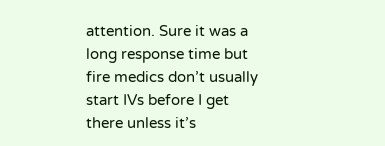attention. Sure it was a long response time but fire medics don’t usually start IVs before I get there unless it’s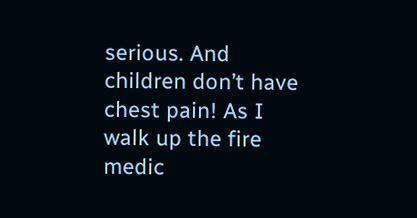serious. And children don’t have chest pain! As I walk up the fire medic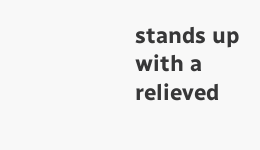stands up with a relieved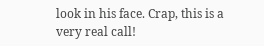look in his face. Crap, this is a very real call!